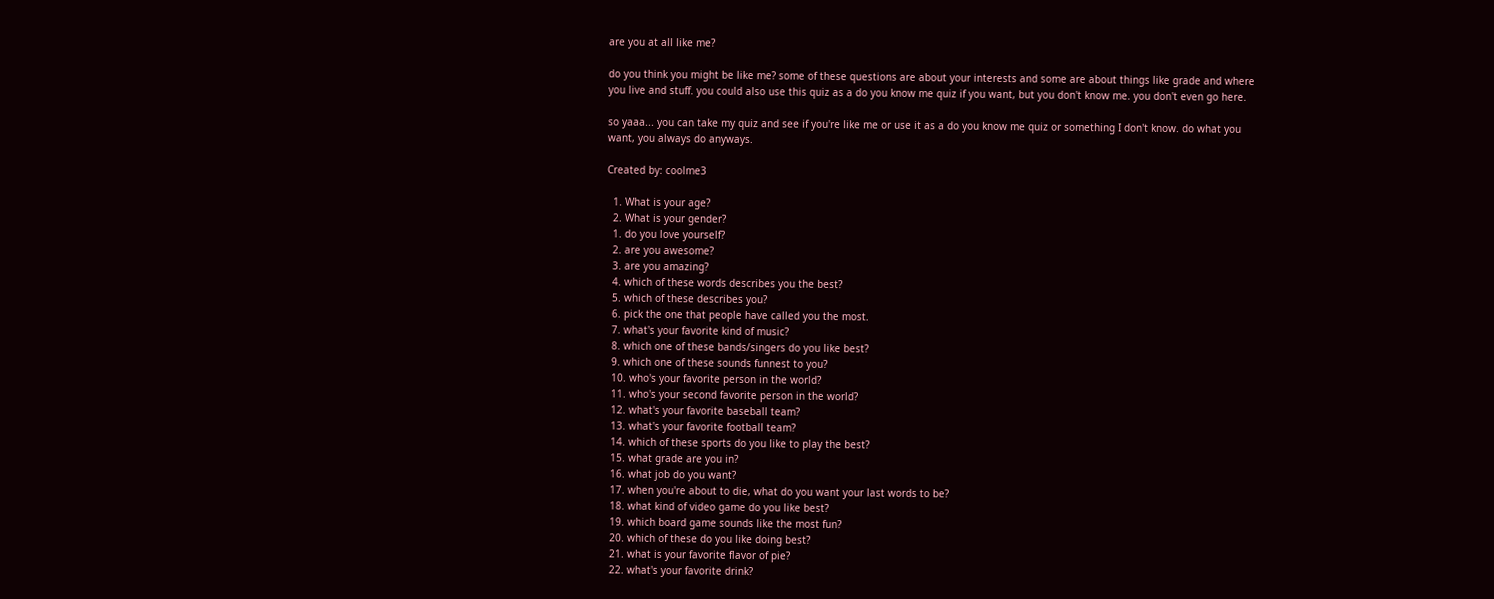are you at all like me?

do you think you might be like me? some of these questions are about your interests and some are about things like grade and where you live and stuff. you could also use this quiz as a do you know me quiz if you want, but you don't know me. you don't even go here.

so yaaa... you can take my quiz and see if you're like me or use it as a do you know me quiz or something I don't know. do what you want, you always do anyways.

Created by: coolme3

  1. What is your age?
  2. What is your gender?
  1. do you love yourself?
  2. are you awesome?
  3. are you amazing?
  4. which of these words describes you the best?
  5. which of these describes you?
  6. pick the one that people have called you the most.
  7. what's your favorite kind of music?
  8. which one of these bands/singers do you like best?
  9. which one of these sounds funnest to you?
  10. who's your favorite person in the world?
  11. who's your second favorite person in the world?
  12. what's your favorite baseball team?
  13. what's your favorite football team?
  14. which of these sports do you like to play the best?
  15. what grade are you in?
  16. what job do you want?
  17. when you're about to die, what do you want your last words to be?
  18. what kind of video game do you like best?
  19. which board game sounds like the most fun?
  20. which of these do you like doing best?
  21. what is your favorite flavor of pie?
  22. what's your favorite drink?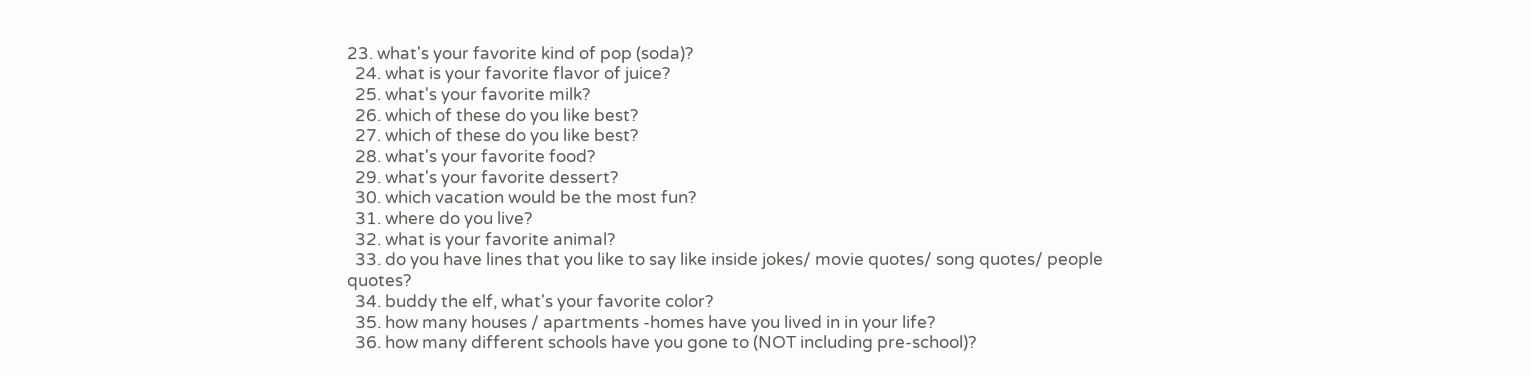23. what's your favorite kind of pop (soda)?
  24. what is your favorite flavor of juice?
  25. what's your favorite milk?
  26. which of these do you like best?
  27. which of these do you like best?
  28. what's your favorite food?
  29. what's your favorite dessert?
  30. which vacation would be the most fun?
  31. where do you live?
  32. what is your favorite animal?
  33. do you have lines that you like to say like inside jokes/ movie quotes/ song quotes/ people quotes?
  34. buddy the elf, what's your favorite color?
  35. how many houses / apartments -homes have you lived in in your life?
  36. how many different schools have you gone to (NOT including pre-school)?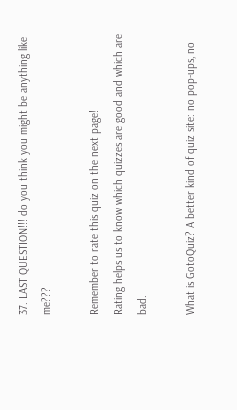37. LAST QUESTION!!! do you think you might be anything like me???

Remember to rate this quiz on the next page!
Rating helps us to know which quizzes are good and which are bad.

What is GotoQuiz? A better kind of quiz site: no pop-ups, no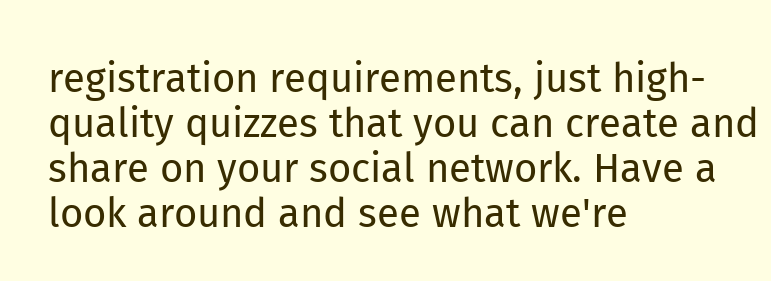registration requirements, just high-quality quizzes that you can create and share on your social network. Have a look around and see what we're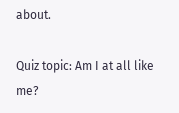about.

Quiz topic: Am I at all like me?